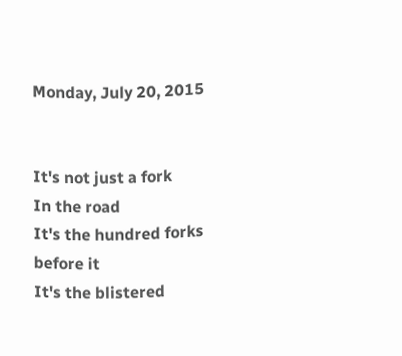Monday, July 20, 2015


It's not just a fork
In the road
It's the hundred forks before it
It's the blistered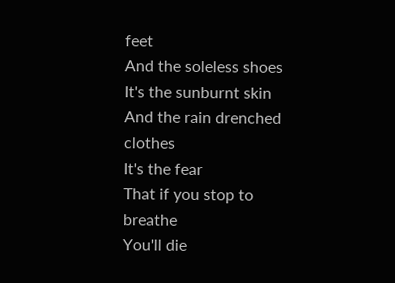feet
And the soleless shoes
It's the sunburnt skin
And the rain drenched clothes
It's the fear
That if you stop to breathe
You'll die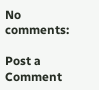No comments:

Post a Comment